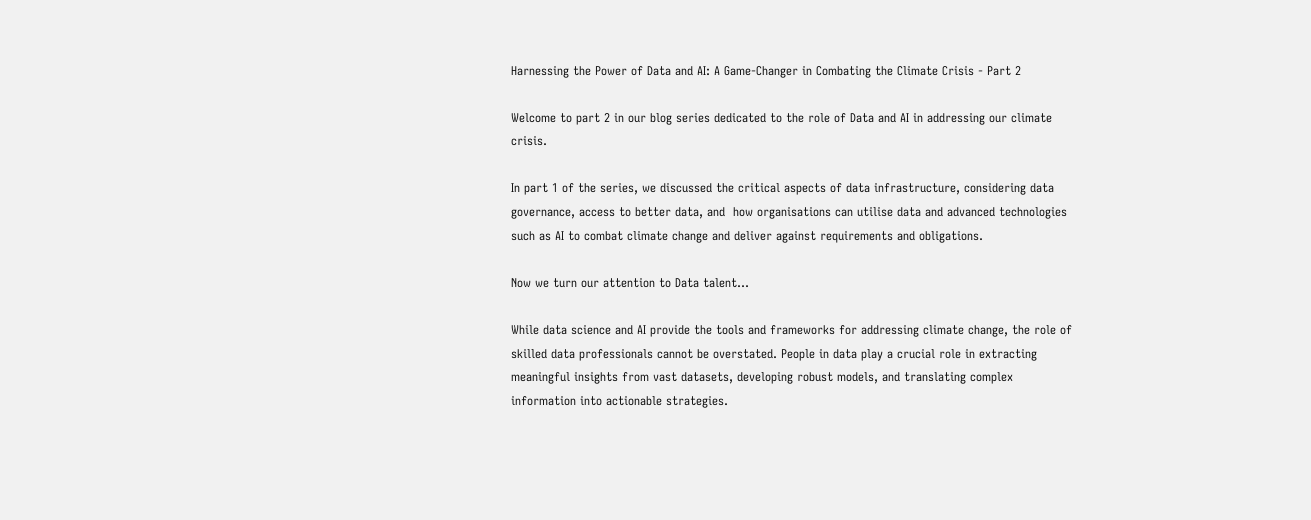Harnessing the Power of Data and AI: A Game-Changer in Combating the Climate Crisis - Part 2

Welcome to part 2 in our blog series dedicated to the role of Data and AI in addressing our climate crisis.

In part 1 of the series, we discussed the critical aspects of data infrastructure, considering data governance, access to better data, and  how organisations can utilise data and advanced technologies such as AI to combat climate change and deliver against requirements and obligations.

Now we turn our attention to Data talent…

While data science and AI provide the tools and frameworks for addressing climate change, the role of skilled data professionals cannot be overstated. People in data play a crucial role in extracting meaningful insights from vast datasets, developing robust models, and translating complex information into actionable strategies.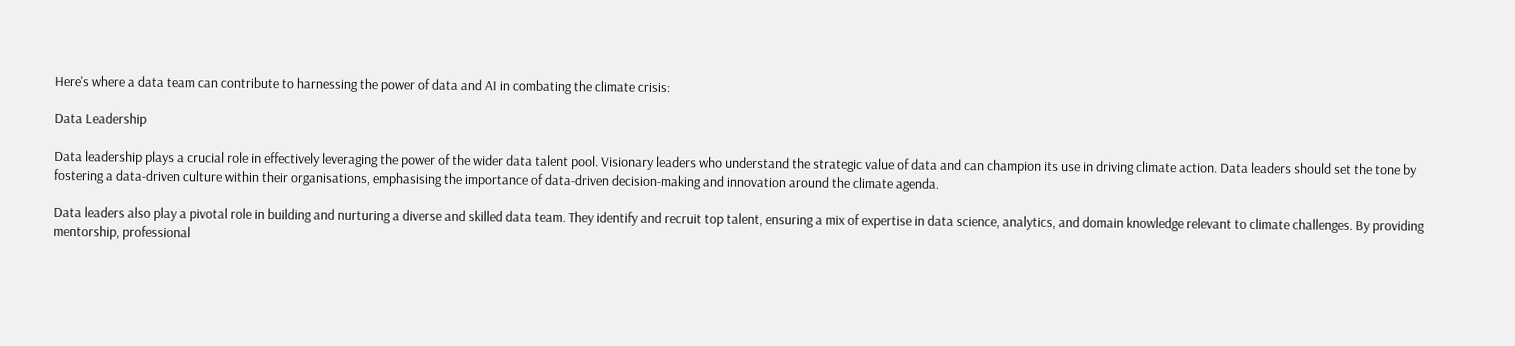Here's where a data team can contribute to harnessing the power of data and AI in combating the climate crisis:

Data Leadership

Data leadership plays a crucial role in effectively leveraging the power of the wider data talent pool. Visionary leaders who understand the strategic value of data and can champion its use in driving climate action. Data leaders should set the tone by fostering a data-driven culture within their organisations, emphasising the importance of data-driven decision-making and innovation around the climate agenda.

Data leaders also play a pivotal role in building and nurturing a diverse and skilled data team. They identify and recruit top talent, ensuring a mix of expertise in data science, analytics, and domain knowledge relevant to climate challenges. By providing mentorship, professional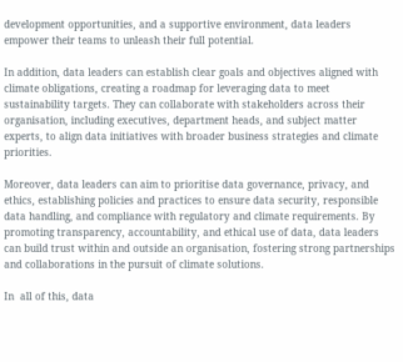development opportunities, and a supportive environment, data leaders empower their teams to unleash their full potential.

In addition, data leaders can establish clear goals and objectives aligned with climate obligations, creating a roadmap for leveraging data to meet sustainability targets. They can collaborate with stakeholders across their organisation, including executives, department heads, and subject matter experts, to align data initiatives with broader business strategies and climate priorities.

Moreover, data leaders can aim to prioritise data governance, privacy, and ethics, establishing policies and practices to ensure data security, responsible data handling, and compliance with regulatory and climate requirements. By promoting transparency, accountability, and ethical use of data, data leaders can build trust within and outside an organisation, fostering strong partnerships and collaborations in the pursuit of climate solutions.

In  all of this, data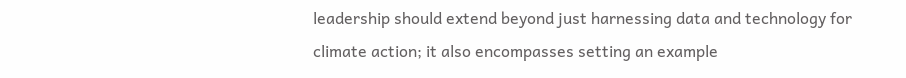leadership should extend beyond just harnessing data and technology for climate action; it also encompasses setting an example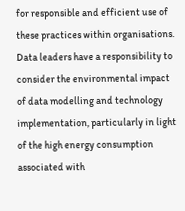for responsible and efficient use of these practices within organisations. Data leaders have a responsibility to consider the environmental impact of data modelling and technology implementation, particularly in light of the high energy consumption associated with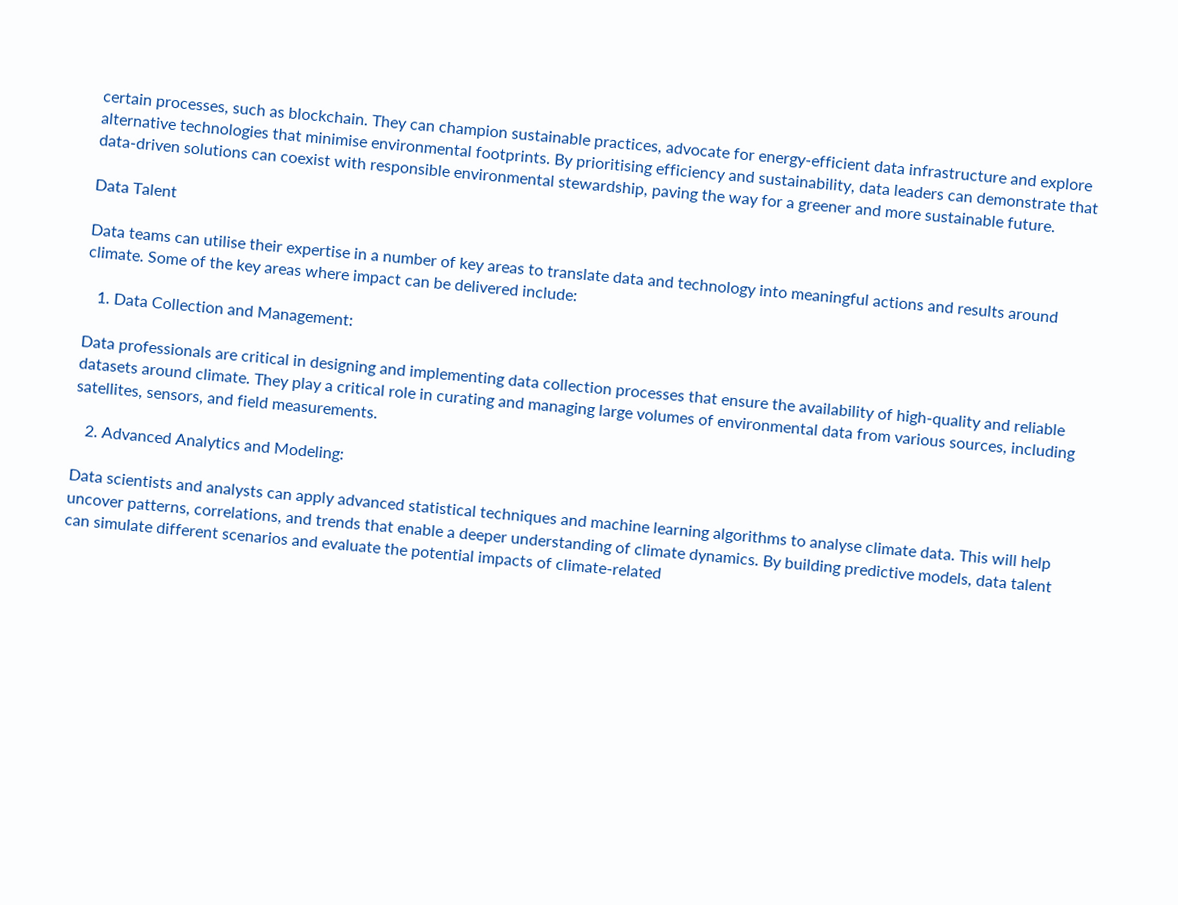certain processes, such as blockchain. They can champion sustainable practices, advocate for energy-efficient data infrastructure and explore alternative technologies that minimise environmental footprints. By prioritising efficiency and sustainability, data leaders can demonstrate that data-driven solutions can coexist with responsible environmental stewardship, paving the way for a greener and more sustainable future.

Data Talent

Data teams can utilise their expertise in a number of key areas to translate data and technology into meaningful actions and results around climate. Some of the key areas where impact can be delivered include:

   1. Data Collection and Management:

Data professionals are critical in designing and implementing data collection processes that ensure the availability of high-quality and reliable datasets around climate. They play a critical role in curating and managing large volumes of environmental data from various sources, including satellites, sensors, and field measurements.

   2. Advanced Analytics and Modeling:

Data scientists and analysts can apply advanced statistical techniques and machine learning algorithms to analyse climate data. This will help uncover patterns, correlations, and trends that enable a deeper understanding of climate dynamics. By building predictive models, data talent can simulate different scenarios and evaluate the potential impacts of climate-related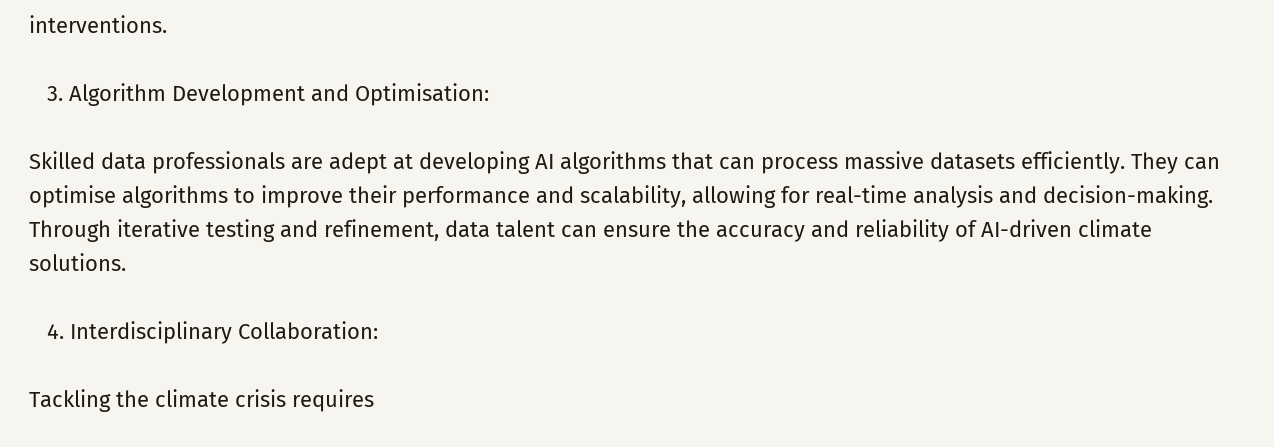interventions.

   3. Algorithm Development and Optimisation:

Skilled data professionals are adept at developing AI algorithms that can process massive datasets efficiently. They can optimise algorithms to improve their performance and scalability, allowing for real-time analysis and decision-making. Through iterative testing and refinement, data talent can ensure the accuracy and reliability of AI-driven climate solutions.

   4. Interdisciplinary Collaboration:

Tackling the climate crisis requires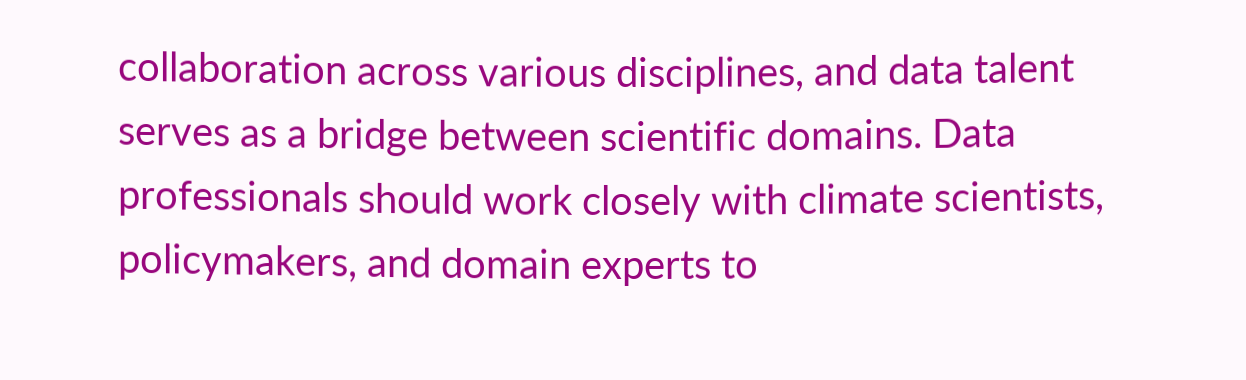collaboration across various disciplines, and data talent serves as a bridge between scientific domains. Data professionals should work closely with climate scientists, policymakers, and domain experts to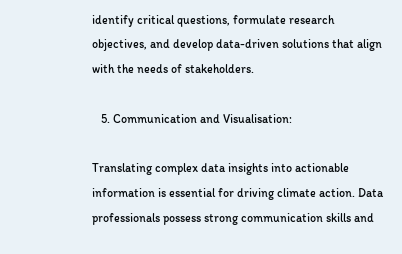identify critical questions, formulate research objectives, and develop data-driven solutions that align with the needs of stakeholders.

   5. Communication and Visualisation:

Translating complex data insights into actionable information is essential for driving climate action. Data professionals possess strong communication skills and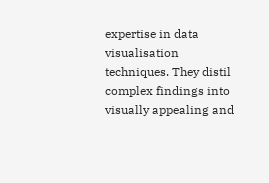expertise in data visualisation techniques. They distil complex findings into visually appealing and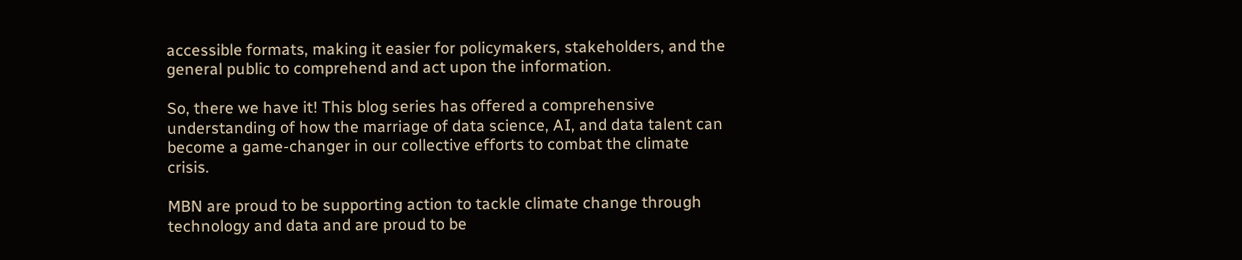accessible formats, making it easier for policymakers, stakeholders, and the general public to comprehend and act upon the information.

So, there we have it! This blog series has offered a comprehensive understanding of how the marriage of data science, AI, and data talent can become a game-changer in our collective efforts to combat the climate crisis.

MBN are proud to be supporting action to tackle climate change through technology and data and are proud to be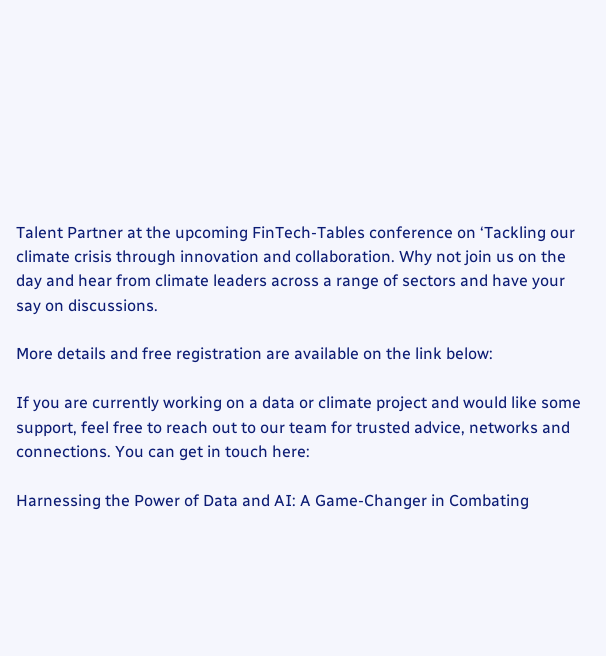Talent Partner at the upcoming FinTech-Tables conference on ‘Tackling our climate crisis through innovation and collaboration. Why not join us on the day and hear from climate leaders across a range of sectors and have your say on discussions.

More details and free registration are available on the link below:

If you are currently working on a data or climate project and would like some support, feel free to reach out to our team for trusted advice, networks and connections. You can get in touch here:

Harnessing the Power of Data and AI: A Game-Changer in Combating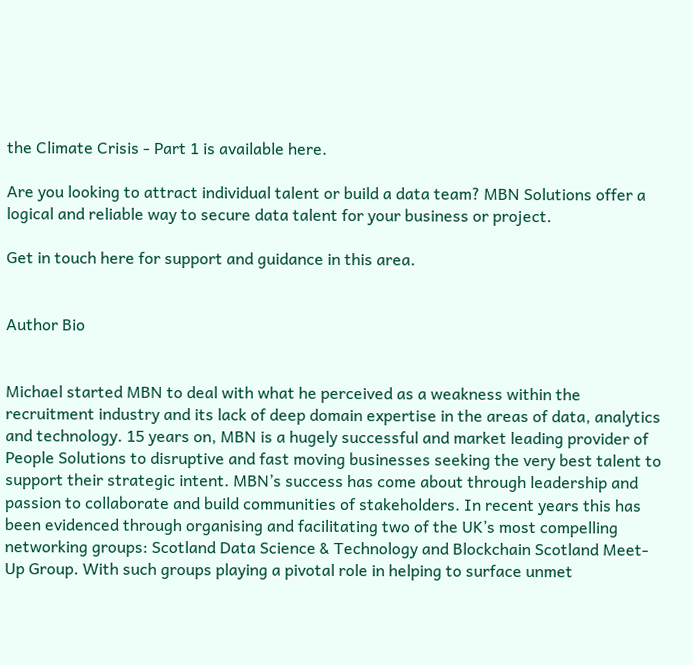the Climate Crisis - Part 1 is available here.

Are you looking to attract individual talent or build a data team? MBN Solutions offer a logical and reliable way to secure data talent for your business or project.

Get in touch here for support and guidance in this area.


Author Bio


Michael started MBN to deal with what he perceived as a weakness within the recruitment industry and its lack of deep domain expertise in the areas of data, analytics and technology. 15 years on, MBN is a hugely successful and market leading provider of People Solutions to disruptive and fast moving businesses seeking the very best talent to support their strategic intent. MBN’s success has come about through leadership and passion to collaborate and build communities of stakeholders. In recent years this has been evidenced through organising and facilitating two of the UK’s most compelling networking groups: Scotland Data Science & Technology and Blockchain Scotland Meet-Up Group. With such groups playing a pivotal role in helping to surface unmet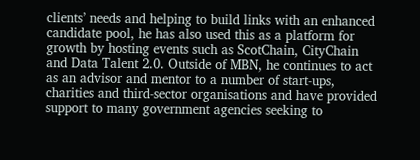clients’ needs and helping to build links with an enhanced candidate pool, he has also used this as a platform for growth by hosting events such as ScotChain, CityChain and Data Talent 2.0. Outside of MBN, he continues to act as an advisor and mentor to a number of start-ups, charities and third-sector organisations and have provided support to many government agencies seeking to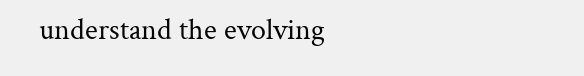understand the evolving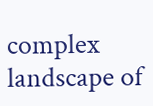complex landscape of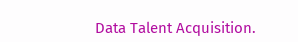Data Talent Acquisition.